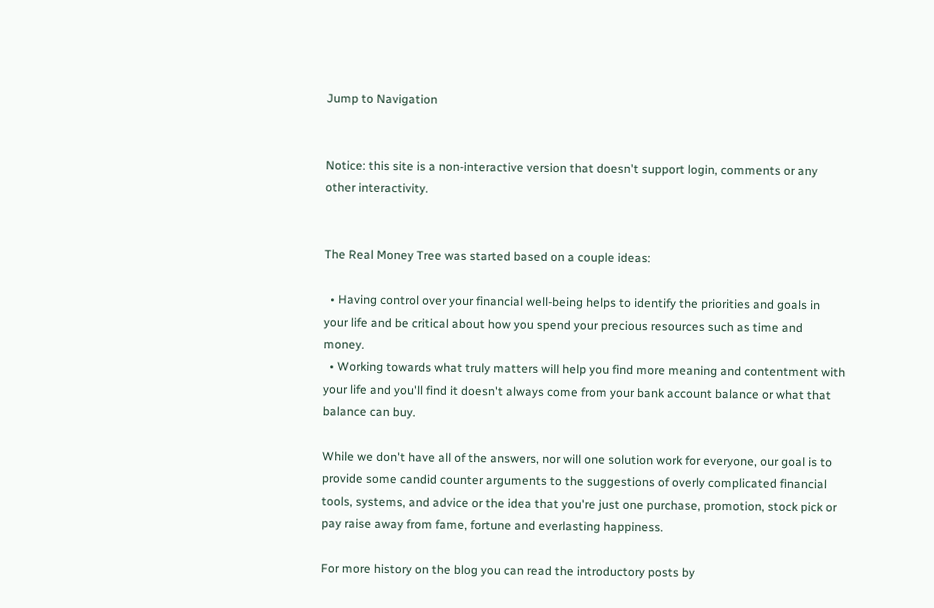Jump to Navigation


Notice: this site is a non-interactive version that doesn't support login, comments or any other interactivity.


The Real Money Tree was started based on a couple ideas:

  • Having control over your financial well-being helps to identify the priorities and goals in your life and be critical about how you spend your precious resources such as time and money.
  • Working towards what truly matters will help you find more meaning and contentment with your life and you'll find it doesn't always come from your bank account balance or what that balance can buy.

While we don't have all of the answers, nor will one solution work for everyone, our goal is to provide some candid counter arguments to the suggestions of overly complicated financial tools, systems, and advice or the idea that you're just one purchase, promotion, stock pick or pay raise away from fame, fortune and everlasting happiness.

For more history on the blog you can read the introductory posts by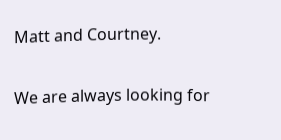Matt and Courtney.

We are always looking for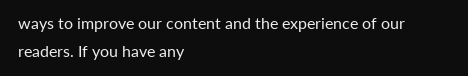ways to improve our content and the experience of our readers. If you have any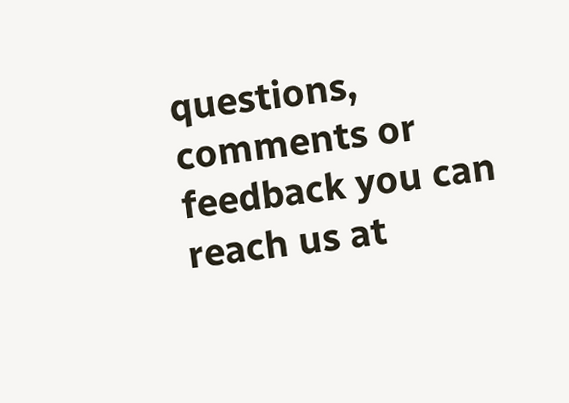questions, comments or feedback you can reach us at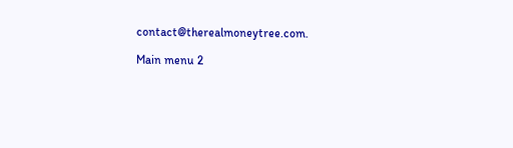contact@therealmoneytree.com.

Main menu 2